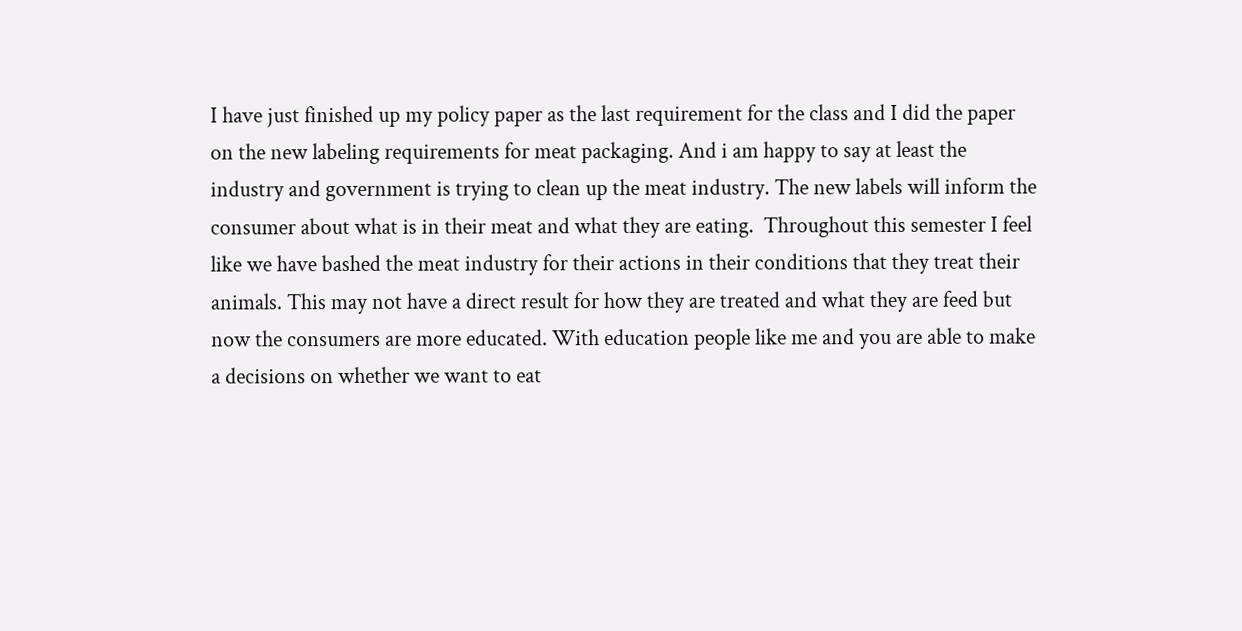I have just finished up my policy paper as the last requirement for the class and I did the paper on the new labeling requirements for meat packaging. And i am happy to say at least the industry and government is trying to clean up the meat industry. The new labels will inform the consumer about what is in their meat and what they are eating.  Throughout this semester I feel like we have bashed the meat industry for their actions in their conditions that they treat their animals. This may not have a direct result for how they are treated and what they are feed but now the consumers are more educated. With education people like me and you are able to make a decisions on whether we want to eat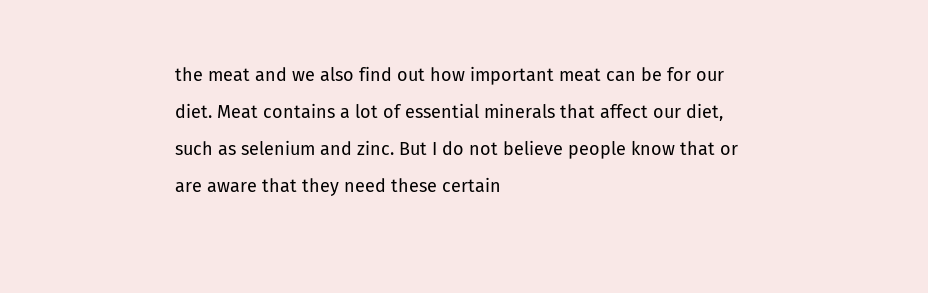the meat and we also find out how important meat can be for our diet. Meat contains a lot of essential minerals that affect our diet, such as selenium and zinc. But I do not believe people know that or are aware that they need these certain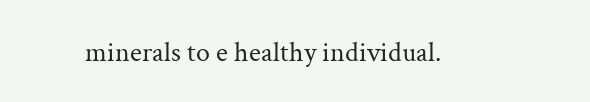minerals to e healthy individual.